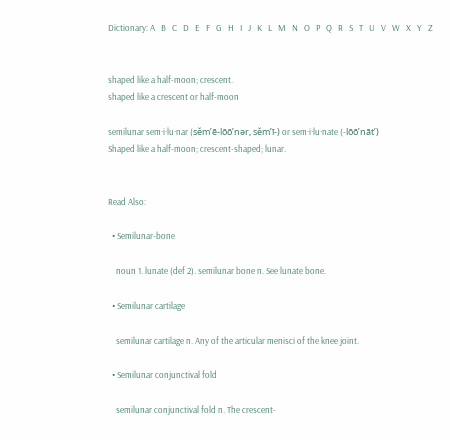Dictionary: A   B   C   D   E   F   G   H   I   J   K   L   M   N   O   P   Q   R   S   T   U   V   W   X   Y   Z


shaped like a half-moon; crescent.
shaped like a crescent or half-moon

semilunar sem·i·lu·nar (sěm’ē-lōō’nər, sěm’ī-) or sem·i·lu·nate (-lōō’nāt’)
Shaped like a half-moon; crescent-shaped; lunar.


Read Also:

  • Semilunar-bone

    noun 1. lunate (def 2). semilunar bone n. See lunate bone.

  • Semilunar cartilage

    semilunar cartilage n. Any of the articular menisci of the knee joint.

  • Semilunar conjunctival fold

    semilunar conjunctival fold n. The crescent-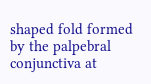shaped fold formed by the palpebral conjunctiva at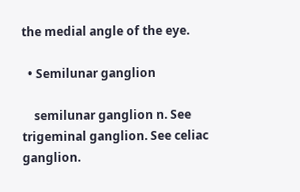the medial angle of the eye.

  • Semilunar ganglion

    semilunar ganglion n. See trigeminal ganglion. See celiac ganglion.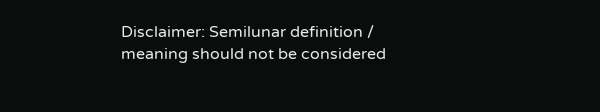Disclaimer: Semilunar definition / meaning should not be considered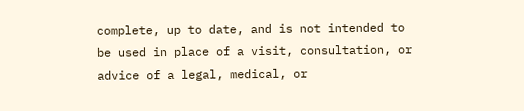complete, up to date, and is not intended to be used in place of a visit, consultation, or advice of a legal, medical, or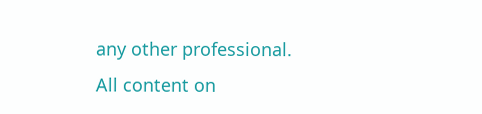any other professional. All content on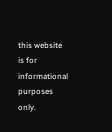this website is for informational purposes only.